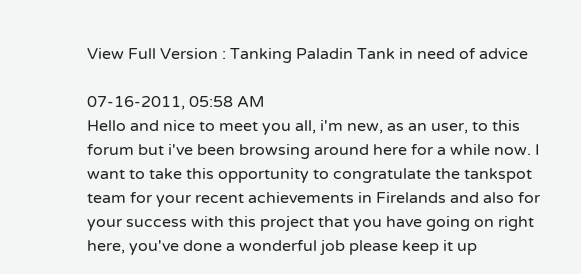View Full Version : Tanking Paladin Tank in need of advice

07-16-2011, 05:58 AM
Hello and nice to meet you all, i'm new, as an user, to this forum but i've been browsing around here for a while now. I want to take this opportunity to congratulate the tankspot team for your recent achievements in Firelands and also for your success with this project that you have going on right here, you've done a wonderful job please keep it up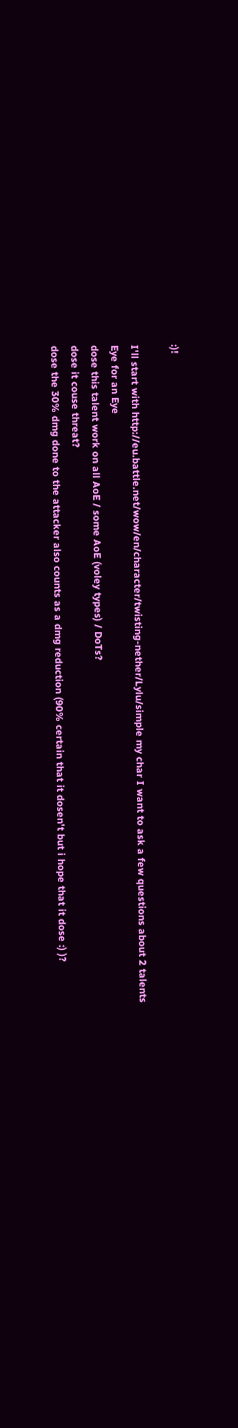:)!

I'll start with http://eu.battle.net/wow/en/character/twisting-nether/Lylu/simple my char I want to ask a few questions about 2 talents
Eye for an Eye
dose this talent work on all AoE / some AoE (voley types) / DoTs?
dose it couse threat?
dose the 30% dmg done to the attacker also counts as a dmg reduction (90% certain that it dosen't but i hope that it dose :) )?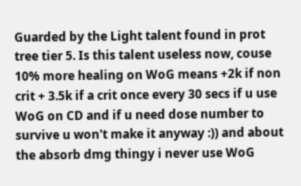Guarded by the Light talent found in prot tree tier 5. Is this talent useless now, couse 10% more healing on WoG means +2k if non crit + 3.5k if a crit once every 30 secs if u use WoG on CD and if u need dose number to survive u won't make it anyway :)) and about the absorb dmg thingy i never use WoG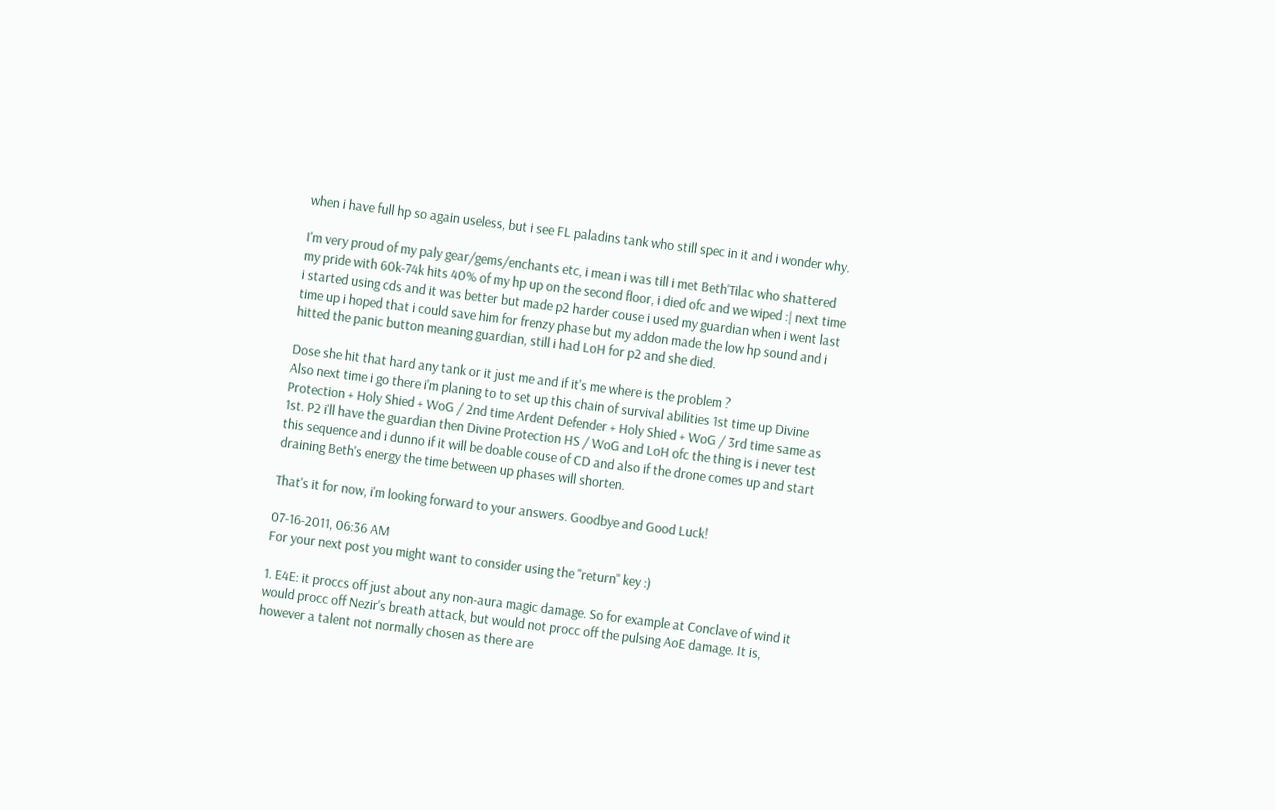when i have full hp so again useless, but i see FL paladins tank who still spec in it and i wonder why.

I'm very proud of my paly gear/gems/enchants etc, i mean i was till i met Beth'Tilac who shattered my pride with 60k-74k hits 40% of my hp up on the second floor, i died ofc and we wiped :| next time i started using cds and it was better but made p2 harder couse i used my guardian when i went last time up i hoped that i could save him for frenzy phase but my addon made the low hp sound and i hitted the panic button meaning guardian, still i had LoH for p2 and she died.

Dose she hit that hard any tank or it just me and if it's me where is the problem ?
Also next time i go there i'm planing to to set up this chain of survival abilities 1st time up Divine Protection + Holy Shied + WoG / 2nd time Ardent Defender + Holy Shied + WoG / 3rd time same as 1st. P2 i'll have the guardian then Divine Protection HS / WoG and LoH ofc the thing is i never test this sequence and i dunno if it will be doable couse of CD and also if the drone comes up and start draining Beth's energy the time between up phases will shorten.

That's it for now, i'm looking forward to your answers. Goodbye and Good Luck!

07-16-2011, 06:36 AM
For your next post you might want to consider using the "return" key :)

1. E4E: it proccs off just about any non-aura magic damage. So for example at Conclave of wind it would procc off Nezir's breath attack, but would not procc off the pulsing AoE damage. It is, however a talent not normally chosen as there are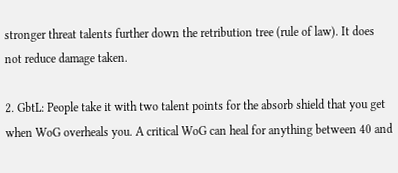stronger threat talents further down the retribution tree (rule of law). It does not reduce damage taken.

2. GbtL: People take it with two talent points for the absorb shield that you get when WoG overheals you. A critical WoG can heal for anything between 40 and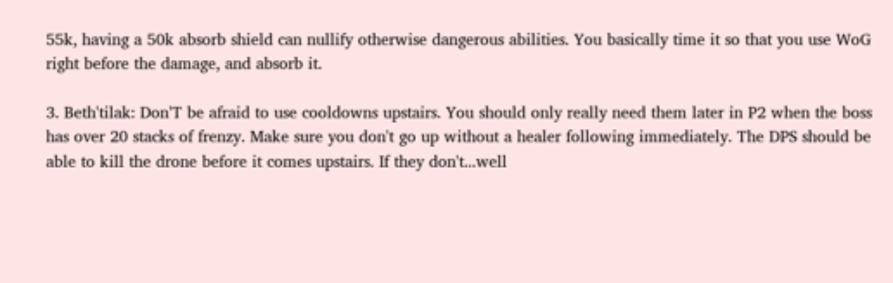55k, having a 50k absorb shield can nullify otherwise dangerous abilities. You basically time it so that you use WoG right before the damage, and absorb it.

3. Beth'tilak: Don'T be afraid to use cooldowns upstairs. You should only really need them later in P2 when the boss has over 20 stacks of frenzy. Make sure you don't go up without a healer following immediately. The DPS should be able to kill the drone before it comes upstairs. If they don't...well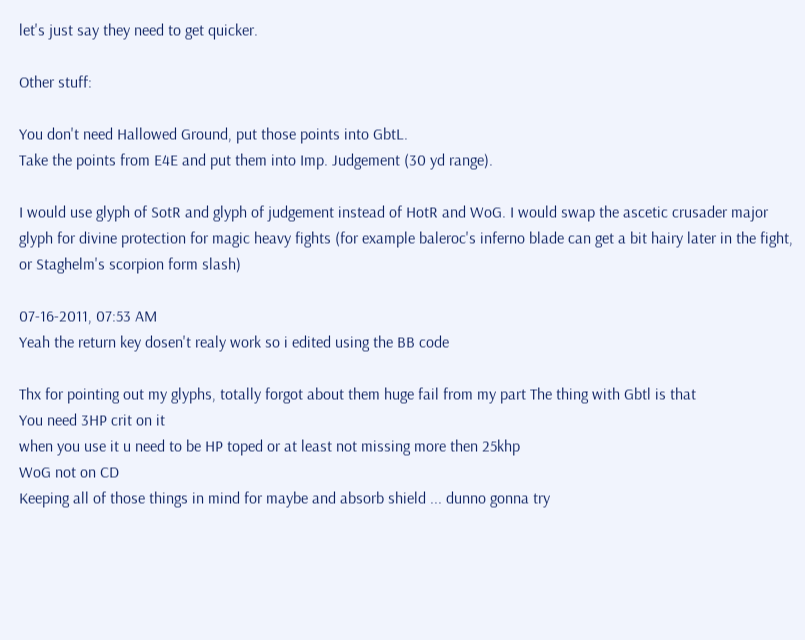let's just say they need to get quicker.

Other stuff:

You don't need Hallowed Ground, put those points into GbtL.
Take the points from E4E and put them into Imp. Judgement (30 yd range).

I would use glyph of SotR and glyph of judgement instead of HotR and WoG. I would swap the ascetic crusader major glyph for divine protection for magic heavy fights (for example baleroc's inferno blade can get a bit hairy later in the fight, or Staghelm's scorpion form slash)

07-16-2011, 07:53 AM
Yeah the return key dosen't realy work so i edited using the BB code

Thx for pointing out my glyphs, totally forgot about them huge fail from my part The thing with Gbtl is that
You need 3HP crit on it
when you use it u need to be HP toped or at least not missing more then 25khp
WoG not on CD
Keeping all of those things in mind for maybe and absorb shield ... dunno gonna try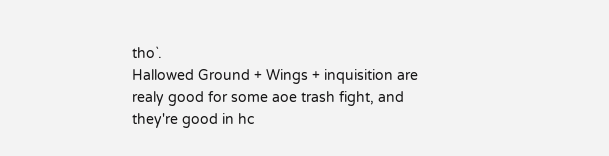tho`.
Hallowed Ground + Wings + inquisition are realy good for some aoe trash fight, and they're good in hc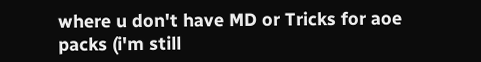where u don't have MD or Tricks for aoe packs (i'm still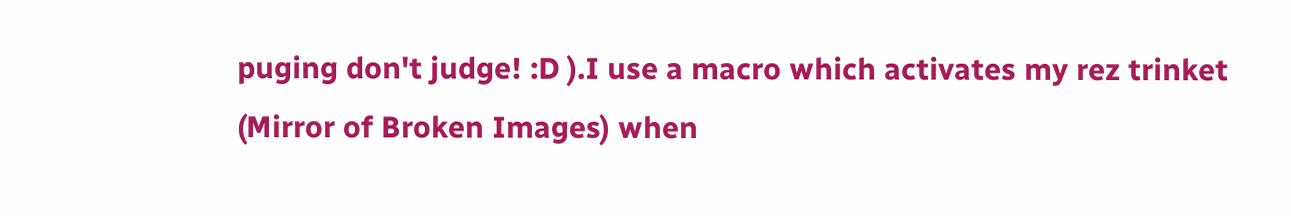puging don't judge! :D ).I use a macro which activates my rez trinket (Mirror of Broken Images) when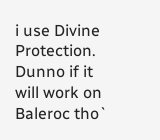i use Divine Protection. Dunno if it will work on Baleroc tho`